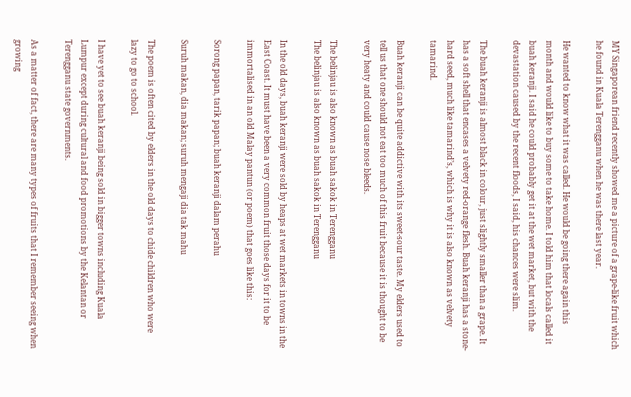MY Singaporean friend recently showed me a picture of a grape-like fruit which he found in Kuala Terengganu when he was there last year.

He wanted to know what it was called. He would be going there again this month and would like to buy some to take home. I told him that locals called it buah keranji. I said he could probably get it at the wet market, but with the devastation caused by the recent floods, I said, his chances were slim.

The buah keranji is almost black in colour, just slightly smaller than a grape. It has a soft shell that encases a velvety red-orange flesh. Buah keranji has a stone-hard seed, much like tamarind’s, which is why it is also known as velvety tamarind.

Buah keranji can be quite addictive with its sweet-sour taste. My elders used to tell us that one should not eat too much of this fruit because it is thought to be very heaty and could cause nose bleeds.

The belinjau is also known as buah sakok in Terengganu
The belinjau is also known as buah sakok in Terengganu

In the old days, buah keranji were sold by heaps at wet markets in towns in the East Coast. It must have been a very common fruit those days for it to be immortalised in an old Malay pantun (or poem) that goes like this:

Sorong papan, tarik papan; buah keranji dalam perahu

Suruh makan, dia makan; suruh mengaji dia tak mahu

The poem is often cited by elders in the old days to chide children who were lazy to go to school.

I have yet to see buah keranji being sold in bigger towns including Kuala Lumpur except during cultural and food promotions by the Kelantan or Terengganu state governments.

As a matter of fact, there are many types of fruits that I remember seeing when growing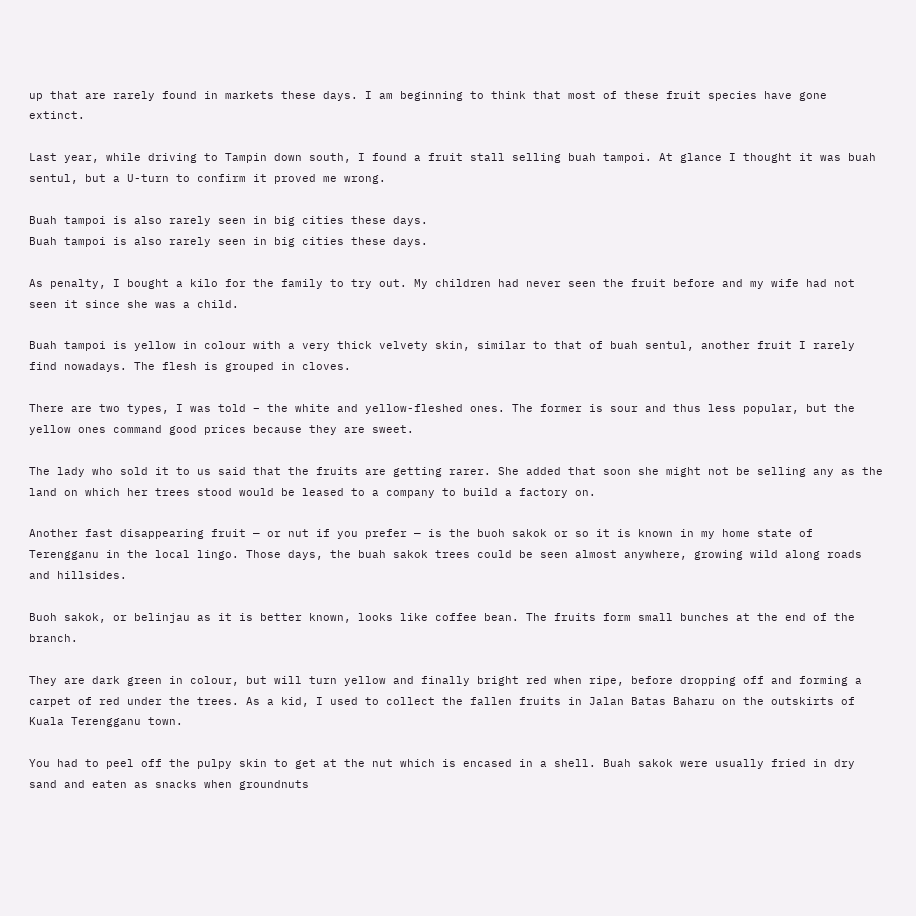up that are rarely found in markets these days. I am beginning to think that most of these fruit species have gone extinct.

Last year, while driving to Tampin down south, I found a fruit stall selling buah tampoi. At glance I thought it was buah sentul, but a U-turn to confirm it proved me wrong.

Buah tampoi is also rarely seen in big cities these days.
Buah tampoi is also rarely seen in big cities these days.

As penalty, I bought a kilo for the family to try out. My children had never seen the fruit before and my wife had not seen it since she was a child.

Buah tampoi is yellow in colour with a very thick velvety skin, similar to that of buah sentul, another fruit I rarely find nowadays. The flesh is grouped in cloves.

There are two types, I was told – the white and yellow-fleshed ones. The former is sour and thus less popular, but the yellow ones command good prices because they are sweet.

The lady who sold it to us said that the fruits are getting rarer. She added that soon she might not be selling any as the land on which her trees stood would be leased to a company to build a factory on.

Another fast disappearing fruit — or nut if you prefer — is the buoh sakok or so it is known in my home state of Terengganu in the local lingo. Those days, the buah sakok trees could be seen almost anywhere, growing wild along roads and hillsides.

Buoh sakok, or belinjau as it is better known, looks like coffee bean. The fruits form small bunches at the end of the branch.

They are dark green in colour, but will turn yellow and finally bright red when ripe, before dropping off and forming a carpet of red under the trees. As a kid, I used to collect the fallen fruits in Jalan Batas Baharu on the outskirts of Kuala Terengganu town.

You had to peel off the pulpy skin to get at the nut which is encased in a shell. Buah sakok were usually fried in dry sand and eaten as snacks when groundnuts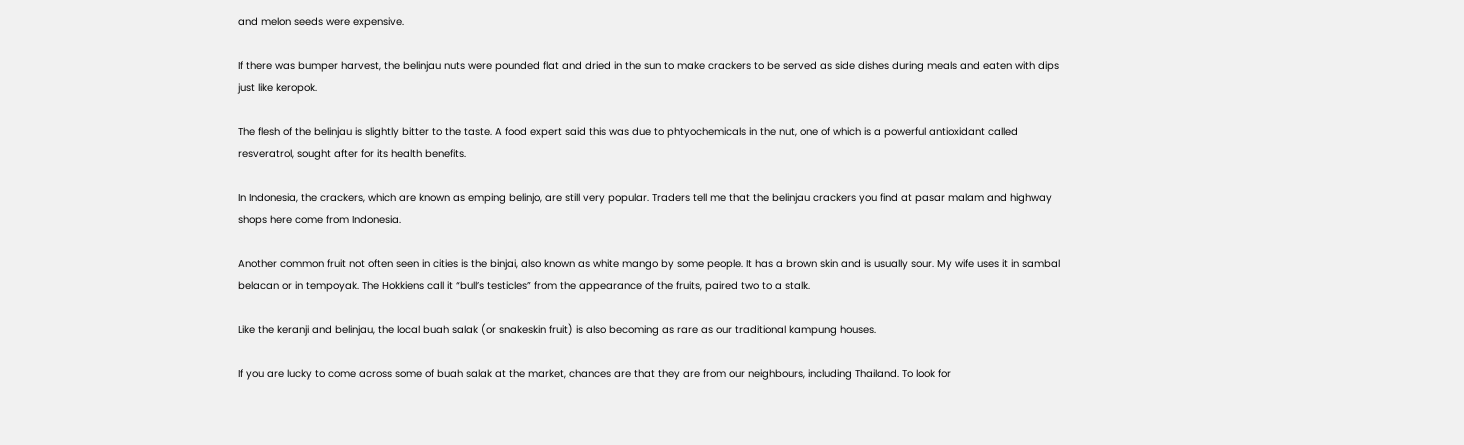and melon seeds were expensive.

If there was bumper harvest, the belinjau nuts were pounded flat and dried in the sun to make crackers to be served as side dishes during meals and eaten with dips just like keropok.

The flesh of the belinjau is slightly bitter to the taste. A food expert said this was due to phtyochemicals in the nut, one of which is a powerful antioxidant called resveratrol, sought after for its health benefits.

In Indonesia, the crackers, which are known as emping belinjo, are still very popular. Traders tell me that the belinjau crackers you find at pasar malam and highway shops here come from Indonesia.

Another common fruit not often seen in cities is the binjai, also known as white mango by some people. It has a brown skin and is usually sour. My wife uses it in sambal belacan or in tempoyak. The Hokkiens call it “bull’s testicles” from the appearance of the fruits, paired two to a stalk.

Like the keranji and belinjau, the local buah salak (or snakeskin fruit) is also becoming as rare as our traditional kampung houses.

If you are lucky to come across some of buah salak at the market, chances are that they are from our neighbours, including Thailand. To look for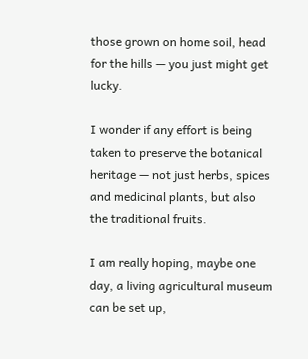those grown on home soil, head for the hills — you just might get lucky.

I wonder if any effort is being taken to preserve the botanical heritage — not just herbs, spices and medicinal plants, but also the traditional fruits.

I am really hoping, maybe one day, a living agricultural museum can be set up,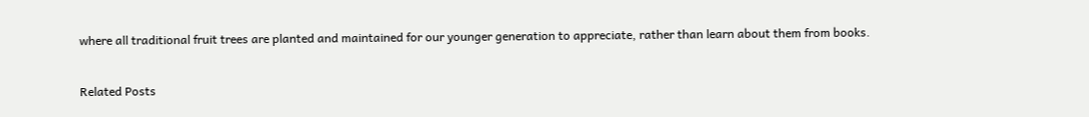where all traditional fruit trees are planted and maintained for our younger generation to appreciate, rather than learn about them from books.

Related Posts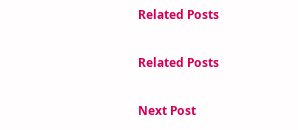Related Posts

Related Posts

Next Post